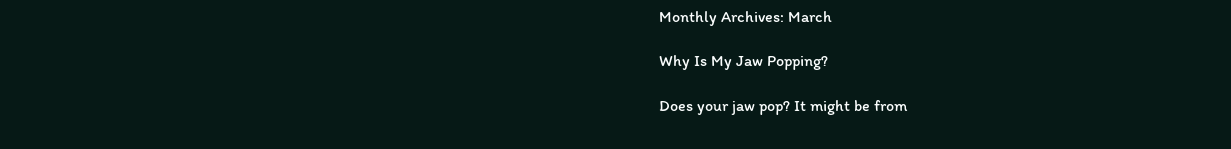Monthly Archives: March

Why Is My Jaw Popping?

Does your jaw pop? It might be from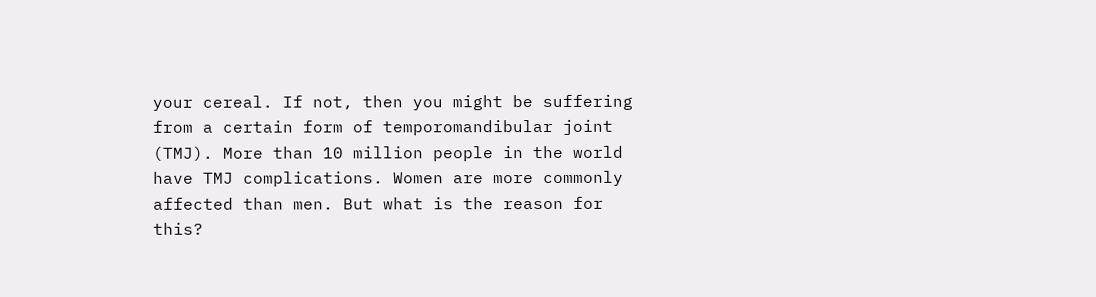your cereal. If not, then you might be suffering from a certain form of temporomandibular joint (TMJ). More than 10 million people in the world have TMJ complications. Women are more commonly affected than men. But what is the reason for this?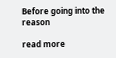Before going into the reason

read more